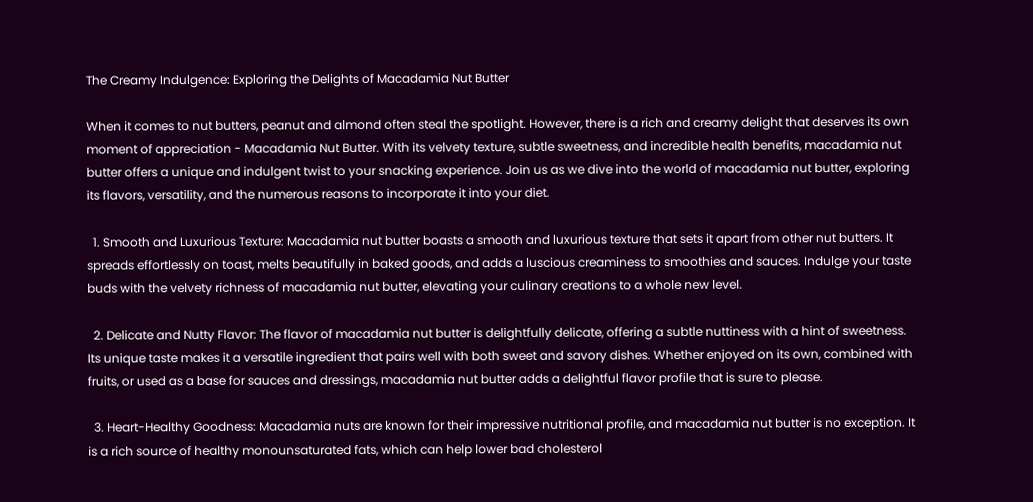The Creamy Indulgence: Exploring the Delights of Macadamia Nut Butter

When it comes to nut butters, peanut and almond often steal the spotlight. However, there is a rich and creamy delight that deserves its own moment of appreciation - Macadamia Nut Butter. With its velvety texture, subtle sweetness, and incredible health benefits, macadamia nut butter offers a unique and indulgent twist to your snacking experience. Join us as we dive into the world of macadamia nut butter, exploring its flavors, versatility, and the numerous reasons to incorporate it into your diet.

  1. Smooth and Luxurious Texture: Macadamia nut butter boasts a smooth and luxurious texture that sets it apart from other nut butters. It spreads effortlessly on toast, melts beautifully in baked goods, and adds a luscious creaminess to smoothies and sauces. Indulge your taste buds with the velvety richness of macadamia nut butter, elevating your culinary creations to a whole new level.

  2. Delicate and Nutty Flavor: The flavor of macadamia nut butter is delightfully delicate, offering a subtle nuttiness with a hint of sweetness. Its unique taste makes it a versatile ingredient that pairs well with both sweet and savory dishes. Whether enjoyed on its own, combined with fruits, or used as a base for sauces and dressings, macadamia nut butter adds a delightful flavor profile that is sure to please.

  3. Heart-Healthy Goodness: Macadamia nuts are known for their impressive nutritional profile, and macadamia nut butter is no exception. It is a rich source of healthy monounsaturated fats, which can help lower bad cholesterol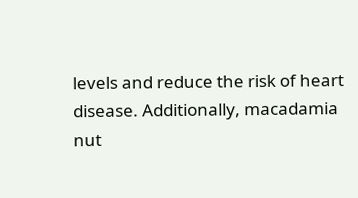levels and reduce the risk of heart disease. Additionally, macadamia nut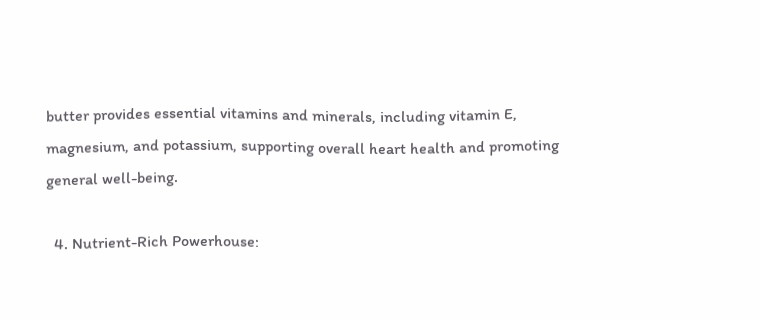butter provides essential vitamins and minerals, including vitamin E, magnesium, and potassium, supporting overall heart health and promoting general well-being.

  4. Nutrient-Rich Powerhouse: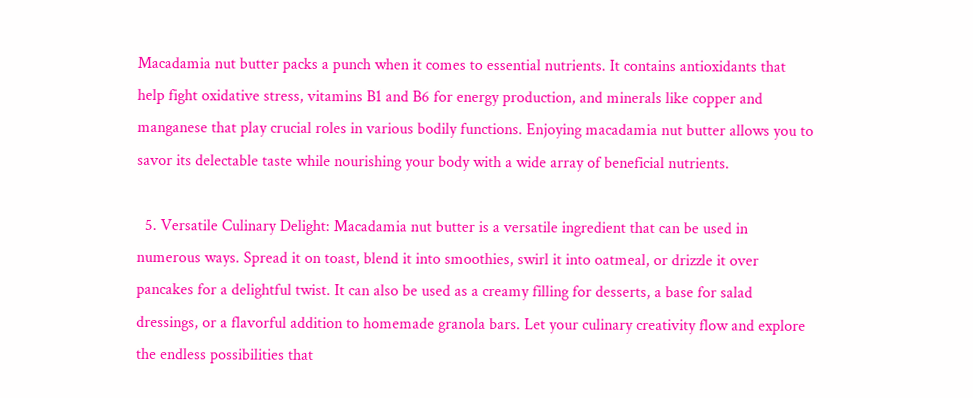Macadamia nut butter packs a punch when it comes to essential nutrients. It contains antioxidants that help fight oxidative stress, vitamins B1 and B6 for energy production, and minerals like copper and manganese that play crucial roles in various bodily functions. Enjoying macadamia nut butter allows you to savor its delectable taste while nourishing your body with a wide array of beneficial nutrients.

  5. Versatile Culinary Delight: Macadamia nut butter is a versatile ingredient that can be used in numerous ways. Spread it on toast, blend it into smoothies, swirl it into oatmeal, or drizzle it over pancakes for a delightful twist. It can also be used as a creamy filling for desserts, a base for salad dressings, or a flavorful addition to homemade granola bars. Let your culinary creativity flow and explore the endless possibilities that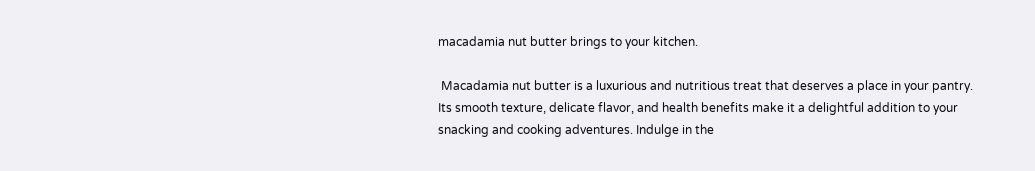macadamia nut butter brings to your kitchen.

 Macadamia nut butter is a luxurious and nutritious treat that deserves a place in your pantry. Its smooth texture, delicate flavor, and health benefits make it a delightful addition to your snacking and cooking adventures. Indulge in the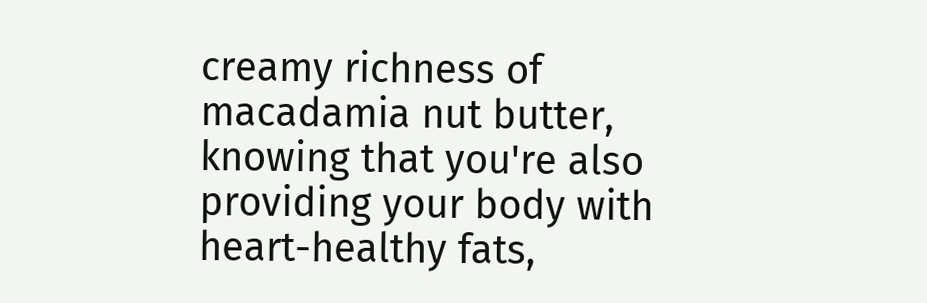creamy richness of macadamia nut butter, knowing that you're also providing your body with heart-healthy fats,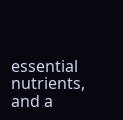essential nutrients, and a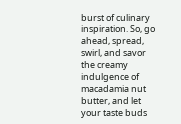burst of culinary inspiration. So, go ahead, spread, swirl, and savor the creamy indulgence of macadamia nut butter, and let your taste buds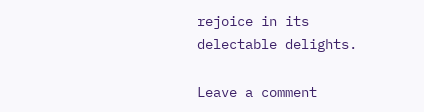rejoice in its delectable delights.

Leave a comment